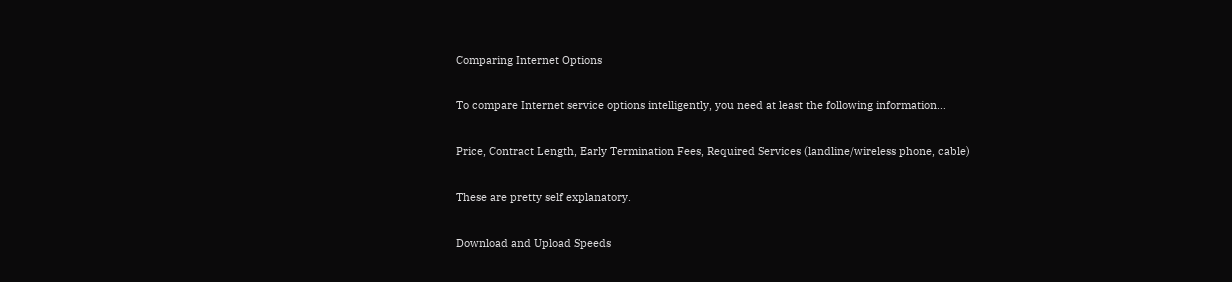Comparing Internet Options

To compare Internet service options intelligently, you need at least the following information…

Price, Contract Length, Early Termination Fees, Required Services (landline/wireless phone, cable)

These are pretty self explanatory.

Download and Upload Speeds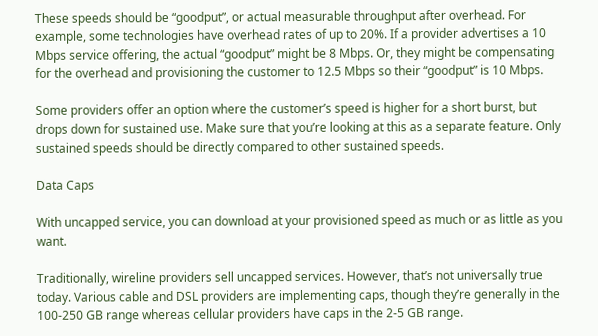These speeds should be “goodput”, or actual measurable throughput after overhead. For example, some technologies have overhead rates of up to 20%. If a provider advertises a 10 Mbps service offering, the actual “goodput” might be 8 Mbps. Or, they might be compensating for the overhead and provisioning the customer to 12.5 Mbps so their “goodput” is 10 Mbps.

Some providers offer an option where the customer’s speed is higher for a short burst, but drops down for sustained use. Make sure that you’re looking at this as a separate feature. Only sustained speeds should be directly compared to other sustained speeds.

Data Caps

With uncapped service, you can download at your provisioned speed as much or as little as you want.

Traditionally, wireline providers sell uncapped services. However, that’s not universally true today. Various cable and DSL providers are implementing caps, though they’re generally in the 100-250 GB range whereas cellular providers have caps in the 2-5 GB range.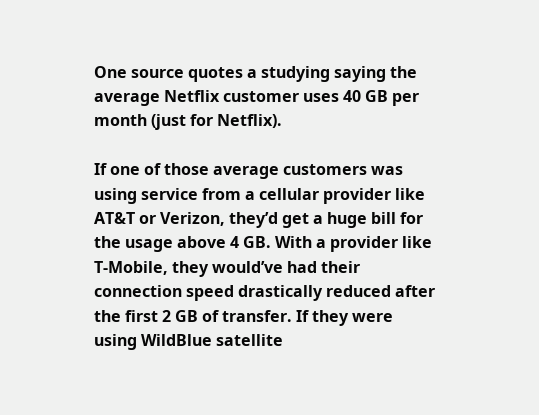One source quotes a studying saying the average Netflix customer uses 40 GB per month (just for Netflix).

If one of those average customers was using service from a cellular provider like AT&T or Verizon, they’d get a huge bill for the usage above 4 GB. With a provider like T-Mobile, they would’ve had their connection speed drastically reduced after the first 2 GB of transfer. If they were using WildBlue satellite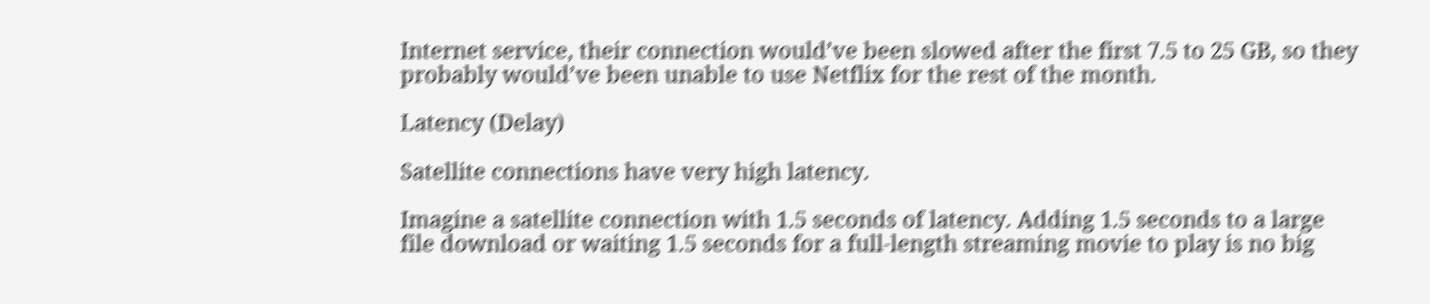Internet service, their connection would’ve been slowed after the first 7.5 to 25 GB, so they probably would’ve been unable to use Netflix for the rest of the month.

Latency (Delay)

Satellite connections have very high latency.

Imagine a satellite connection with 1.5 seconds of latency. Adding 1.5 seconds to a large file download or waiting 1.5 seconds for a full-length streaming movie to play is no big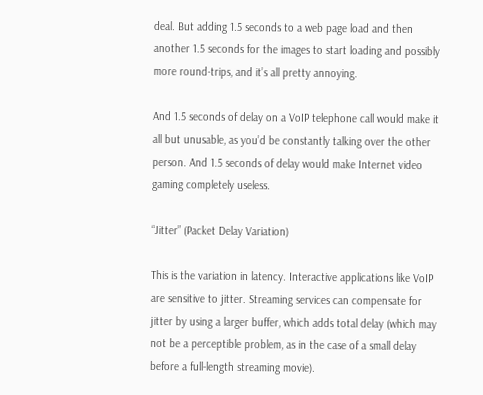deal. But adding 1.5 seconds to a web page load and then another 1.5 seconds for the images to start loading and possibly more round-trips, and it’s all pretty annoying.

And 1.5 seconds of delay on a VoIP telephone call would make it all but unusable, as you’d be constantly talking over the other person. And 1.5 seconds of delay would make Internet video gaming completely useless.

“Jitter” (Packet Delay Variation)

This is the variation in latency. Interactive applications like VoIP are sensitive to jitter. Streaming services can compensate for jitter by using a larger buffer, which adds total delay (which may not be a perceptible problem, as in the case of a small delay before a full-length streaming movie).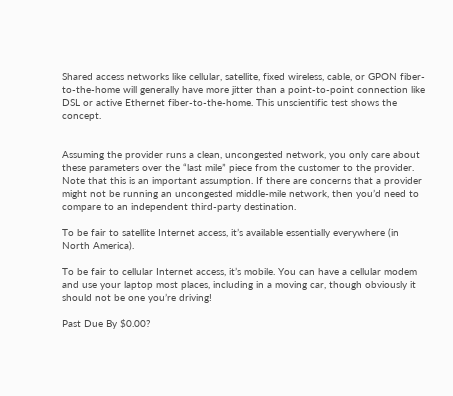Shared access networks like cellular, satellite, fixed wireless, cable, or GPON fiber-to-the-home will generally have more jitter than a point-to-point connection like DSL or active Ethernet fiber-to-the-home. This unscientific test shows the concept.


Assuming the provider runs a clean, uncongested network, you only care about these parameters over the “last mile” piece from the customer to the provider. Note that this is an important assumption. If there are concerns that a provider might not be running an uncongested middle-mile network, then you’d need to compare to an independent third-party destination.

To be fair to satellite Internet access, it’s available essentially everywhere (in North America).

To be fair to cellular Internet access, it’s mobile. You can have a cellular modem and use your laptop most places, including in a moving car, though obviously it should not be one you’re driving!

Past Due By $0.00?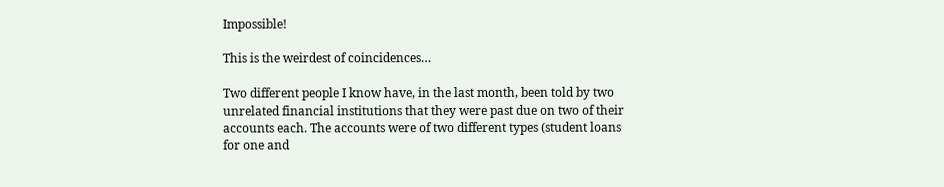Impossible!

This is the weirdest of coincidences…

Two different people I know have, in the last month, been told by two unrelated financial institutions that they were past due on two of their accounts each. The accounts were of two different types (student loans for one and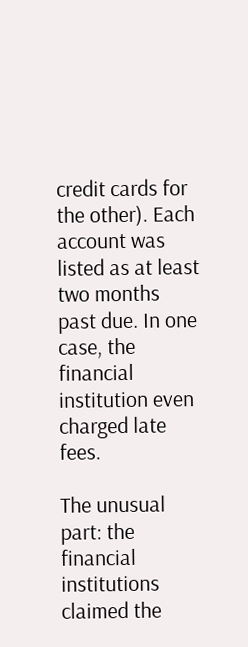credit cards for the other). Each account was listed as at least two months past due. In one case, the financial institution even charged late fees.

The unusual part: the financial institutions claimed the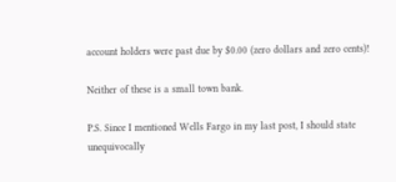account holders were past due by $0.00 (zero dollars and zero cents)!

Neither of these is a small town bank.

P.S. Since I mentioned Wells Fargo in my last post, I should state unequivocally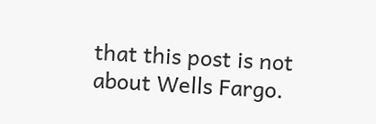that this post is not about Wells Fargo.